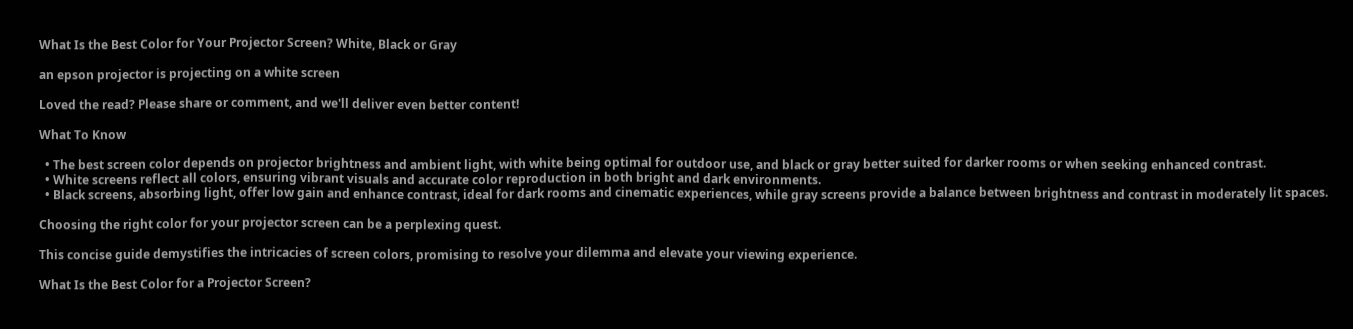What Is the Best Color for Your Projector Screen? White, Black or Gray

an epson projector is projecting on a white screen

Loved the read? Please share or comment, and we'll deliver even better content!

What To Know

  • The best screen color depends on projector brightness and ambient light, with white being optimal for outdoor use, and black or gray better suited for darker rooms or when seeking enhanced contrast.
  • White screens reflect all colors, ensuring vibrant visuals and accurate color reproduction in both bright and dark environments.
  • Black screens, absorbing light, offer low gain and enhance contrast, ideal for dark rooms and cinematic experiences, while gray screens provide a balance between brightness and contrast in moderately lit spaces.

Choosing the right color for your projector screen can be a perplexing quest.

This concise guide demystifies the intricacies of screen colors, promising to resolve your dilemma and elevate your viewing experience.

What Is the Best Color for a Projector Screen?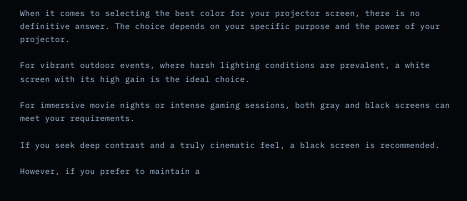When it comes to selecting the best color for your projector screen, there is no definitive answer. The choice depends on your specific purpose and the power of your projector.

For vibrant outdoor events, where harsh lighting conditions are prevalent, a white screen with its high gain is the ideal choice.

For immersive movie nights or intense gaming sessions, both gray and black screens can meet your requirements.

If you seek deep contrast and a truly cinematic feel, a black screen is recommended.

However, if you prefer to maintain a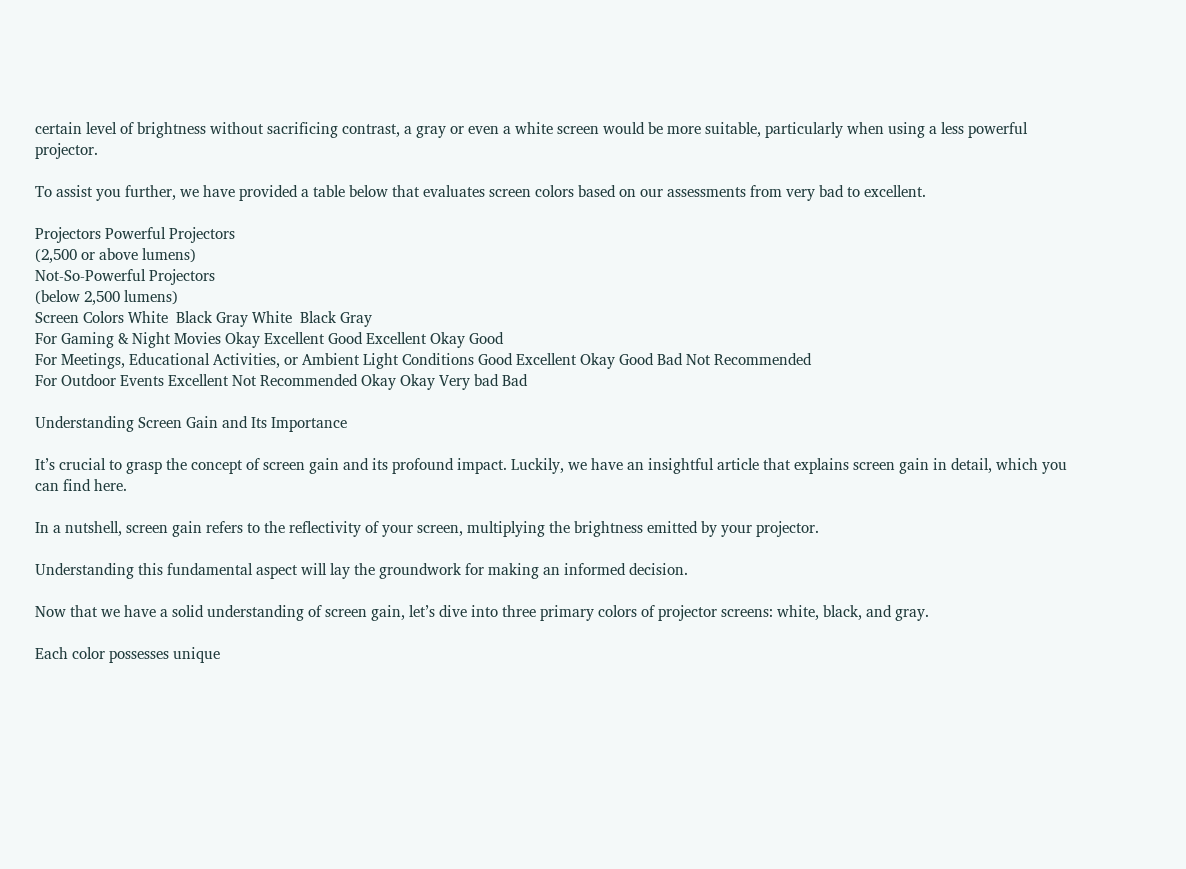certain level of brightness without sacrificing contrast, a gray or even a white screen would be more suitable, particularly when using a less powerful projector.

To assist you further, we have provided a table below that evaluates screen colors based on our assessments from very bad to excellent.

Projectors Powerful Projectors
(2,500 or above lumens)
Not-So-Powerful Projectors
(below 2,500 lumens)
Screen Colors White  Black Gray White  Black Gray
For Gaming & Night Movies Okay Excellent Good Excellent Okay Good
For Meetings, Educational Activities, or Ambient Light Conditions Good Excellent Okay Good Bad Not Recommended
For Outdoor Events Excellent Not Recommended Okay Okay Very bad Bad

Understanding Screen Gain and Its Importance

It’s crucial to grasp the concept of screen gain and its profound impact. Luckily, we have an insightful article that explains screen gain in detail, which you can find here.

In a nutshell, screen gain refers to the reflectivity of your screen, multiplying the brightness emitted by your projector.

Understanding this fundamental aspect will lay the groundwork for making an informed decision.

Now that we have a solid understanding of screen gain, let’s dive into three primary colors of projector screens: white, black, and gray.

Each color possesses unique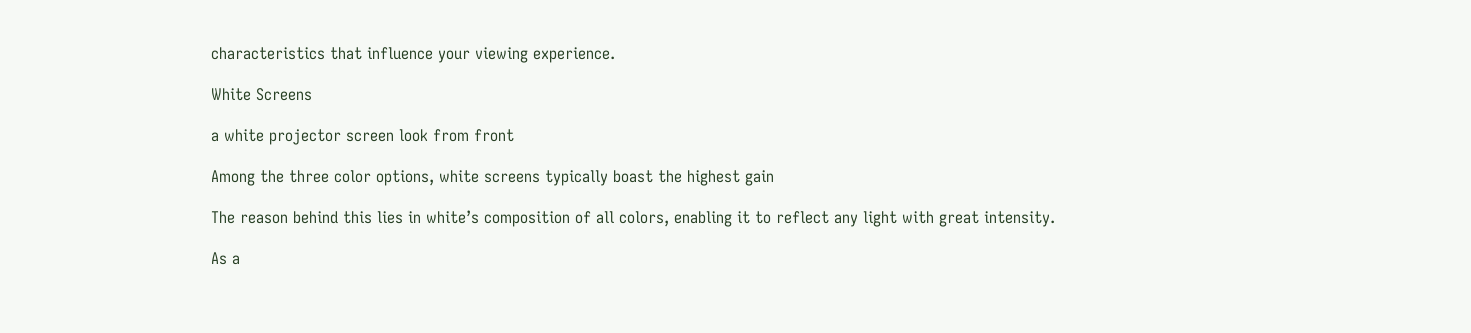characteristics that influence your viewing experience.

White Screens

a white projector screen look from front

Among the three color options, white screens typically boast the highest gain

The reason behind this lies in white’s composition of all colors, enabling it to reflect any light with great intensity.

As a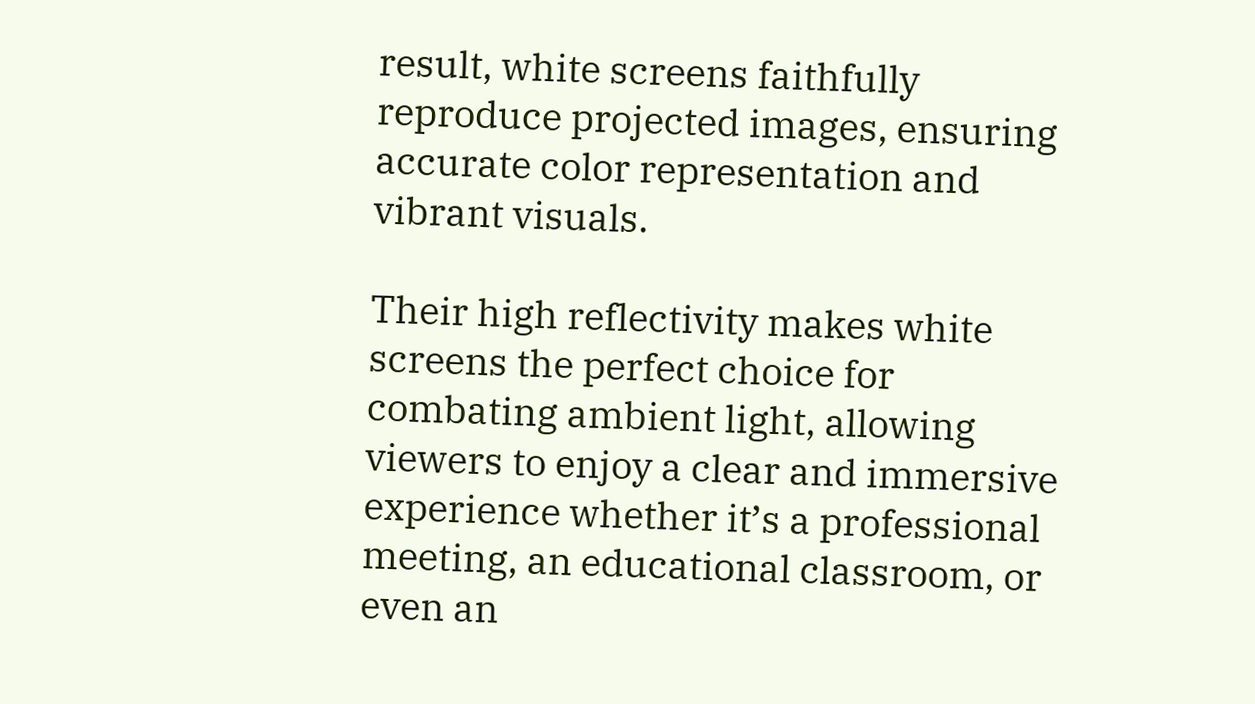result, white screens faithfully reproduce projected images, ensuring accurate color representation and vibrant visuals.

Their high reflectivity makes white screens the perfect choice for combating ambient light, allowing viewers to enjoy a clear and immersive experience whether it’s a professional meeting, an educational classroom, or even an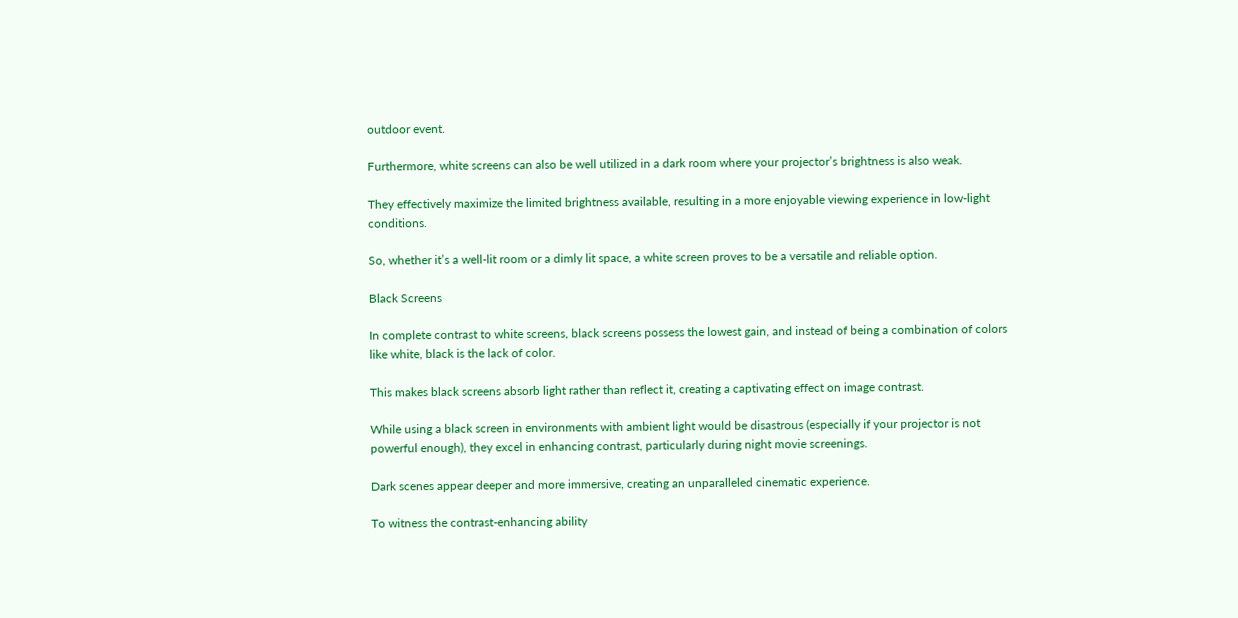outdoor event.

Furthermore, white screens can also be well utilized in a dark room where your projector’s brightness is also weak.

They effectively maximize the limited brightness available, resulting in a more enjoyable viewing experience in low-light conditions.

So, whether it’s a well-lit room or a dimly lit space, a white screen proves to be a versatile and reliable option.

Black Screens

In complete contrast to white screens, black screens possess the lowest gain, and instead of being a combination of colors like white, black is the lack of color.

This makes black screens absorb light rather than reflect it, creating a captivating effect on image contrast.

While using a black screen in environments with ambient light would be disastrous (especially if your projector is not powerful enough), they excel in enhancing contrast, particularly during night movie screenings.

Dark scenes appear deeper and more immersive, creating an unparalleled cinematic experience.

To witness the contrast-enhancing ability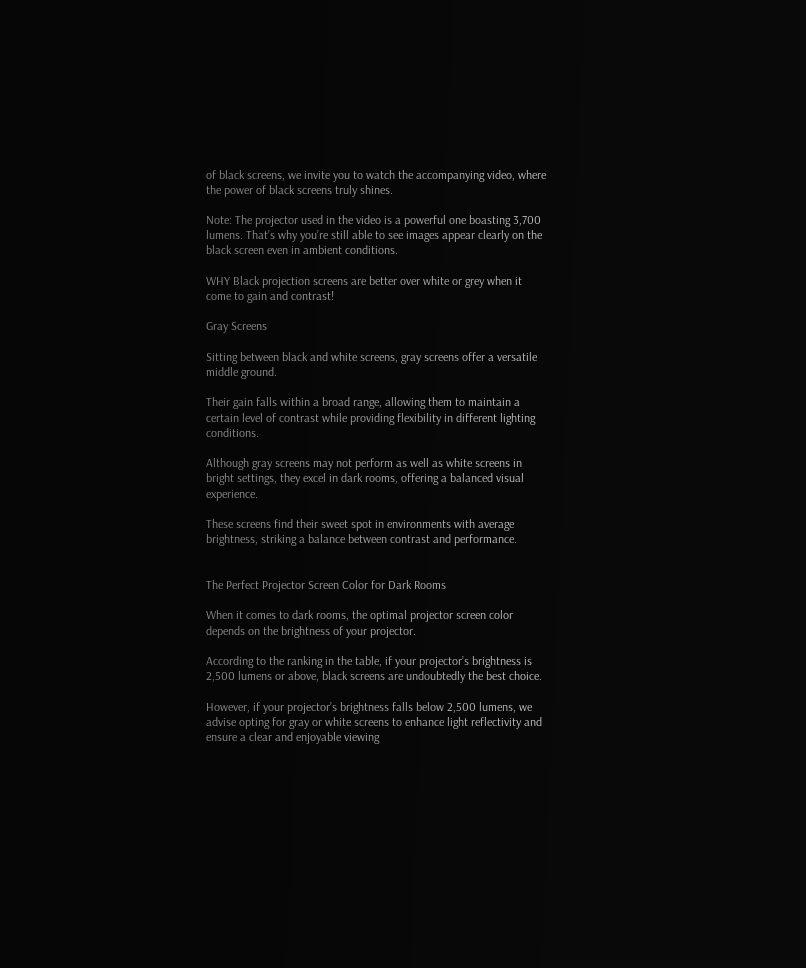of black screens, we invite you to watch the accompanying video, where the power of black screens truly shines.

Note: The projector used in the video is a powerful one boasting 3,700 lumens. That’s why you’re still able to see images appear clearly on the black screen even in ambient conditions.

WHY Black projection screens are better over white or grey when it come to gain and contrast!

Gray Screens

Sitting between black and white screens, gray screens offer a versatile middle ground.

Their gain falls within a broad range, allowing them to maintain a certain level of contrast while providing flexibility in different lighting conditions.

Although gray screens may not perform as well as white screens in bright settings, they excel in dark rooms, offering a balanced visual experience.

These screens find their sweet spot in environments with average brightness, striking a balance between contrast and performance.


The Perfect Projector Screen Color for Dark Rooms

When it comes to dark rooms, the optimal projector screen color depends on the brightness of your projector.

According to the ranking in the table, if your projector’s brightness is 2,500 lumens or above, black screens are undoubtedly the best choice.

However, if your projector’s brightness falls below 2,500 lumens, we advise opting for gray or white screens to enhance light reflectivity and ensure a clear and enjoyable viewing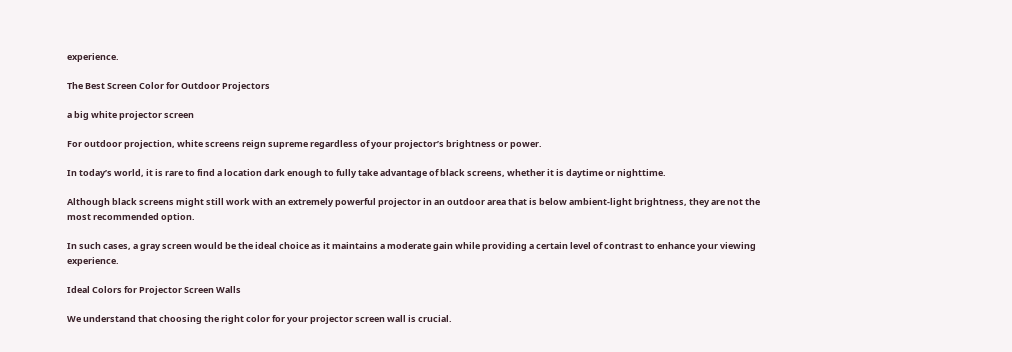experience.

The Best Screen Color for Outdoor Projectors

a big white projector screen

For outdoor projection, white screens reign supreme regardless of your projector’s brightness or power.

In today’s world, it is rare to find a location dark enough to fully take advantage of black screens, whether it is daytime or nighttime.

Although black screens might still work with an extremely powerful projector in an outdoor area that is below ambient-light brightness, they are not the most recommended option.

In such cases, a gray screen would be the ideal choice as it maintains a moderate gain while providing a certain level of contrast to enhance your viewing experience.

Ideal Colors for Projector Screen Walls

We understand that choosing the right color for your projector screen wall is crucial.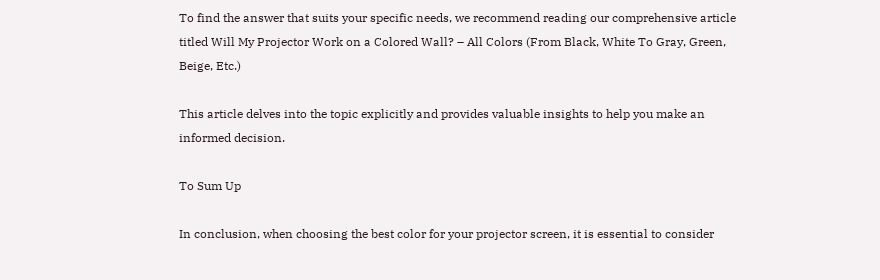To find the answer that suits your specific needs, we recommend reading our comprehensive article titled Will My Projector Work on a Colored Wall? – All Colors (From Black, White To Gray, Green, Beige, Etc.)

This article delves into the topic explicitly and provides valuable insights to help you make an informed decision.

To Sum Up

In conclusion, when choosing the best color for your projector screen, it is essential to consider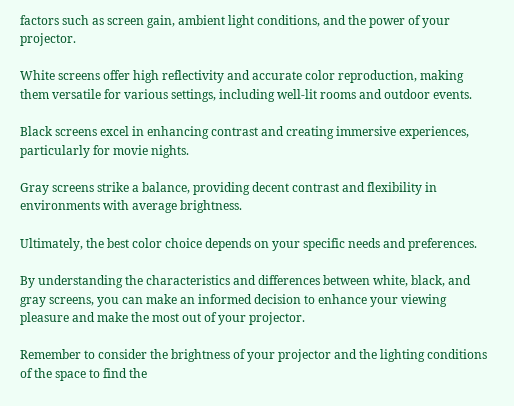factors such as screen gain, ambient light conditions, and the power of your projector.

White screens offer high reflectivity and accurate color reproduction, making them versatile for various settings, including well-lit rooms and outdoor events.

Black screens excel in enhancing contrast and creating immersive experiences, particularly for movie nights.

Gray screens strike a balance, providing decent contrast and flexibility in environments with average brightness.

Ultimately, the best color choice depends on your specific needs and preferences.

By understanding the characteristics and differences between white, black, and gray screens, you can make an informed decision to enhance your viewing pleasure and make the most out of your projector.

Remember to consider the brightness of your projector and the lighting conditions of the space to find the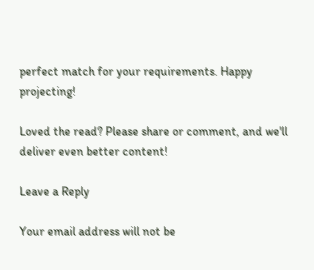perfect match for your requirements. Happy projecting!

Loved the read? Please share or comment, and we'll deliver even better content!

Leave a Reply

Your email address will not be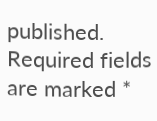published. Required fields are marked *